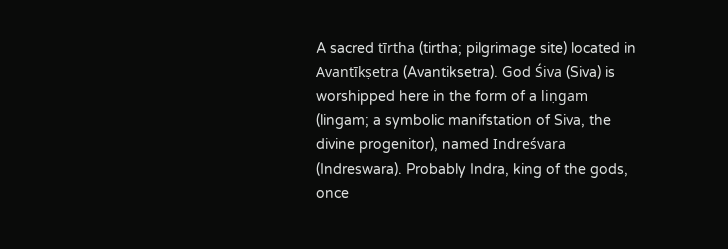A sacred tīrtha (tirtha; pilgrimage site) located in Avantīkṣetra (Avantiksetra). God Śiva (Siva) is worshipped here in the form of a liṇgam (lingam; a symbolic manifstation of Siva, the divine progenitor), named Indreśvara (Indreswara). Probably Indra, king of the gods, once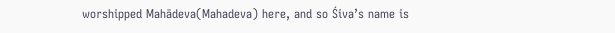worshipped Mahādeva(Mahadeva) here, and so Śiva’s name is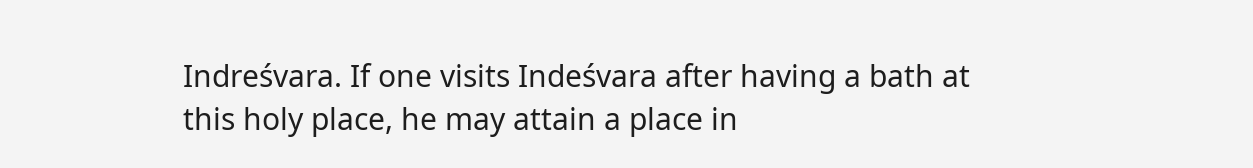Indreśvara. If one visits Indeśvara after having a bath at this holy place, he may attain a place in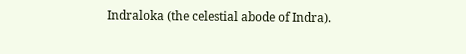Indraloka (the celestial abode of Indra).